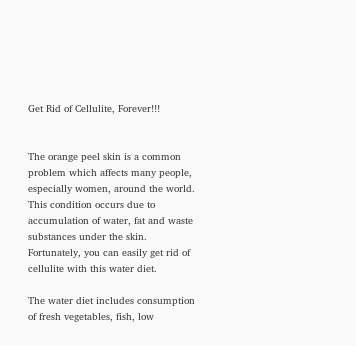Get Rid of Cellulite, Forever!!!


The orange peel skin is a common problem which affects many people, especially women, around the world. This condition occurs due to accumulation of water, fat and waste substances under the skin. Fortunately, you can easily get rid of cellulite with this water diet.

The water diet includes consumption of fresh vegetables, fish, low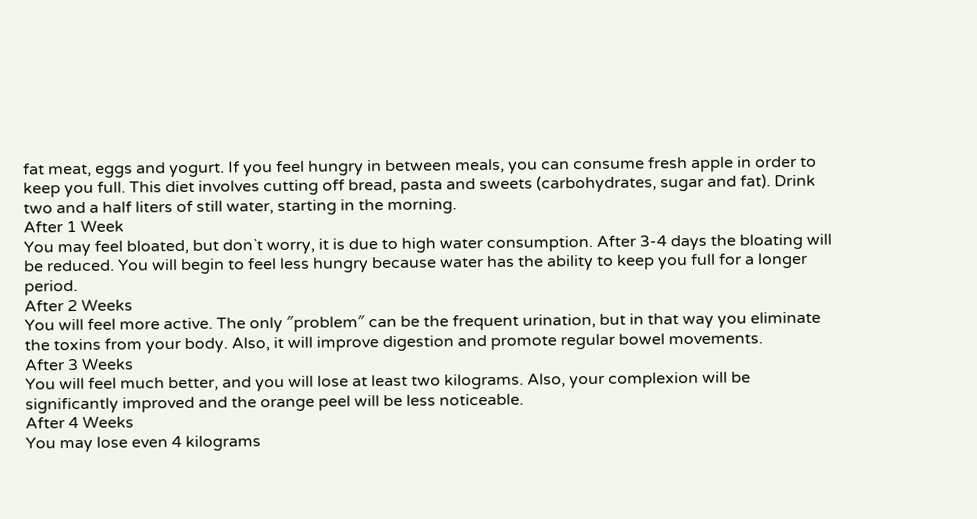fat meat, eggs and yogurt. If you feel hungry in between meals, you can consume fresh apple in order to keep you full. This diet involves cutting off bread, pasta and sweets (carbohydrates, sugar and fat). Drink two and a half liters of still water, starting in the morning.
After 1 Week
You may feel bloated, but don`t worry, it is due to high water consumption. After 3-4 days the bloating will be reduced. You will begin to feel less hungry because water has the ability to keep you full for a longer period.
After 2 Weeks
You will feel more active. The only ″problem″ can be the frequent urination, but in that way you eliminate the toxins from your body. Also, it will improve digestion and promote regular bowel movements.
After 3 Weeks
You will feel much better, and you will lose at least two kilograms. Also, your complexion will be significantly improved and the orange peel will be less noticeable.
After 4 Weeks
You may lose even 4 kilograms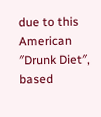due to this American ″Drunk Diet″, based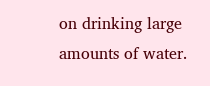on drinking large amounts of water.